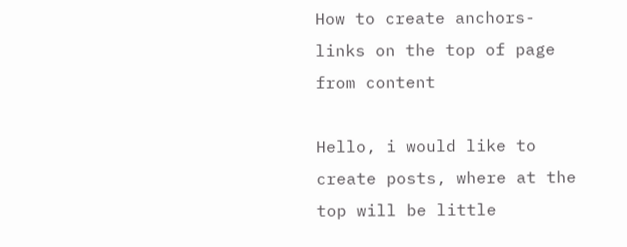How to create anchors-links on the top of page from content

Hello, i would like to create posts, where at the top will be little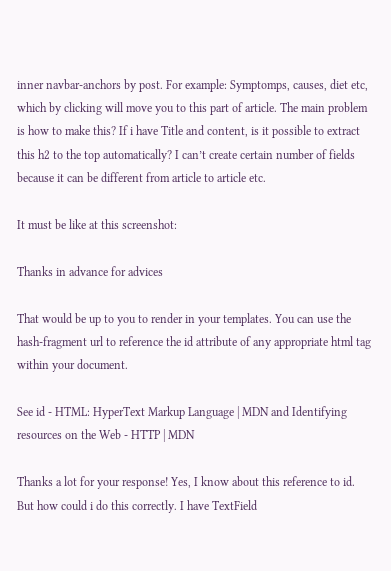inner navbar-anchors by post. For example: Symptomps, causes, diet etc, which by clicking will move you to this part of article. The main problem is how to make this? If i have Title and content, is it possible to extract this h2 to the top automatically? I can’t create certain number of fields because it can be different from article to article etc.

It must be like at this screenshot:

Thanks in advance for advices

That would be up to you to render in your templates. You can use the hash-fragment url to reference the id attribute of any appropriate html tag within your document.

See id - HTML: HyperText Markup Language | MDN and Identifying resources on the Web - HTTP | MDN

Thanks a lot for your response! Yes, I know about this reference to id. But how could i do this correctly. I have TextField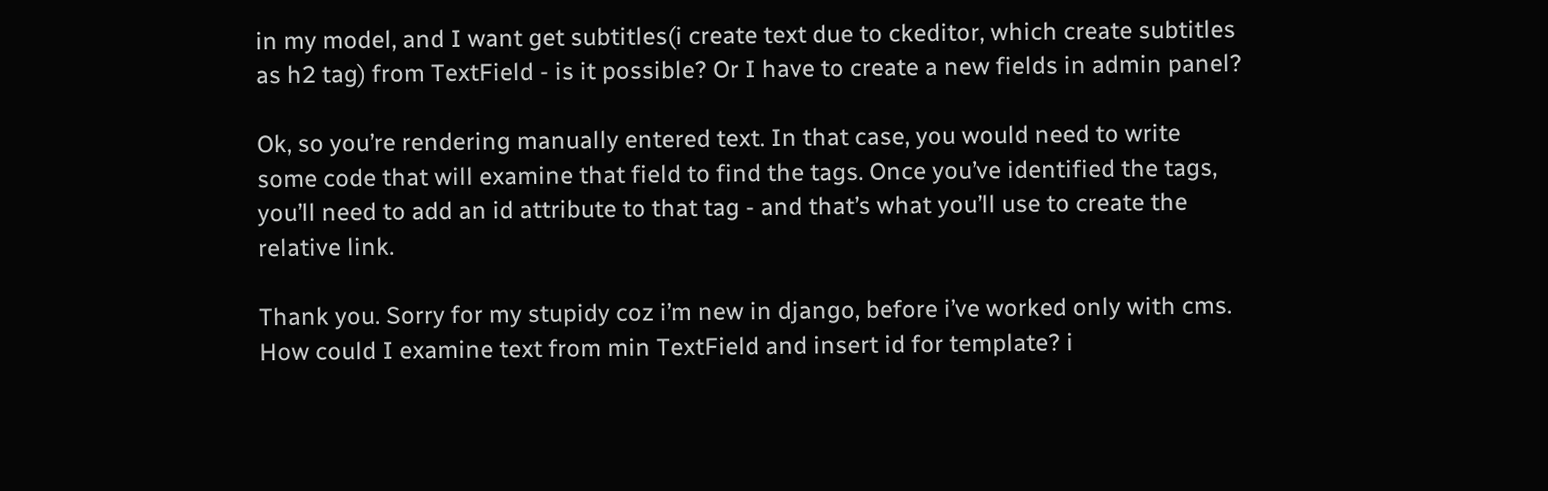in my model, and I want get subtitles(i create text due to ckeditor, which create subtitles as h2 tag) from TextField - is it possible? Or I have to create a new fields in admin panel?

Ok, so you’re rendering manually entered text. In that case, you would need to write some code that will examine that field to find the tags. Once you’ve identified the tags, you’ll need to add an id attribute to that tag - and that’s what you’ll use to create the relative link.

Thank you. Sorry for my stupidy coz i’m new in django, before i’ve worked only with cms. How could I examine text from min TextField and insert id for template? i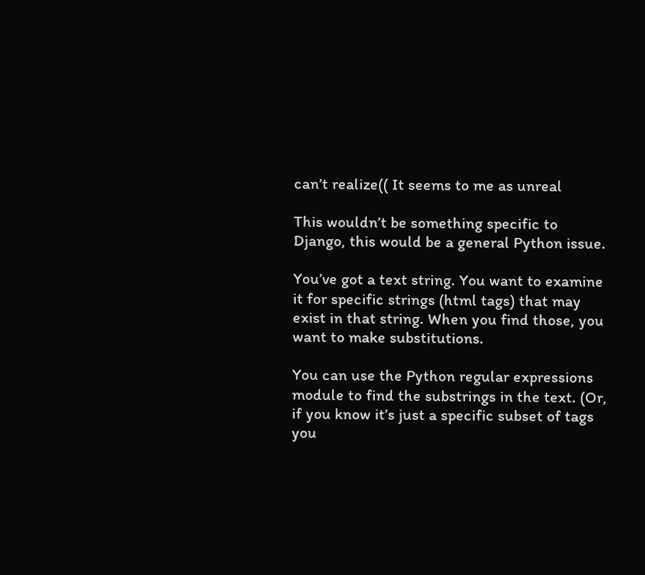can’t realize(( It seems to me as unreal

This wouldn’t be something specific to Django, this would be a general Python issue.

You’ve got a text string. You want to examine it for specific strings (html tags) that may exist in that string. When you find those, you want to make substitutions.

You can use the Python regular expressions module to find the substrings in the text. (Or, if you know it’s just a specific subset of tags you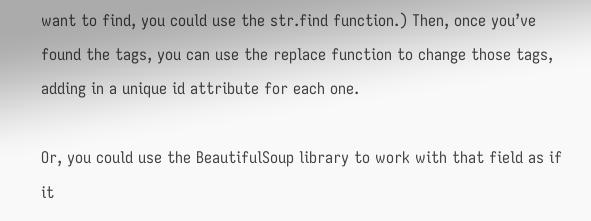want to find, you could use the str.find function.) Then, once you’ve found the tags, you can use the replace function to change those tags, adding in a unique id attribute for each one.

Or, you could use the BeautifulSoup library to work with that field as if it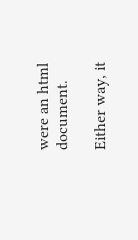were an html document.

Either way, it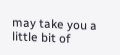may take you a little bit of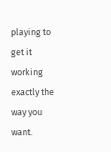playing to get it working exactly the way you want.